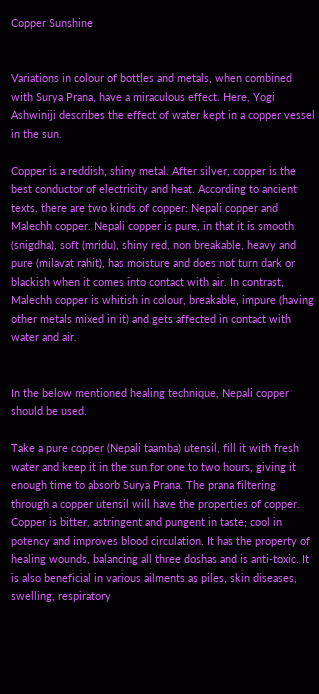Copper Sunshine


Variations in colour of bottles and metals, when combined with Surya Prana, have a miraculous effect. Here, Yogi Ashwiniji describes the effect of water kept in a copper vessel in the sun.

Copper is a reddish, shiny metal. After silver, copper is the best conductor of electricity and heat. According to ancient texts, there are two kinds of copper: Nepali copper and Malechh copper. Nepali copper is pure, in that it is smooth (snigdha), soft (mridu), shiny red, non breakable, heavy and pure (milavat rahit), has moisture and does not turn dark or blackish when it comes into contact with air. In contrast, Malechh copper is whitish in colour, breakable, impure (having other metals mixed in it) and gets affected in contact with water and air.


In the below mentioned healing technique, Nepali copper should be used.

Take a pure copper (Nepali taamba) utensil, fill it with fresh water and keep it in the sun for one to two hours, giving it enough time to absorb Surya Prana. The prana filtering through a copper utensil will have the properties of copper. Copper is bitter, astringent and pungent in taste; cool in potency and improves blood circulation. It has the property of healing wounds, balancing all three doshas and is anti-toxic. It is also beneficial in various ailments as piles, skin diseases, swelling, respiratory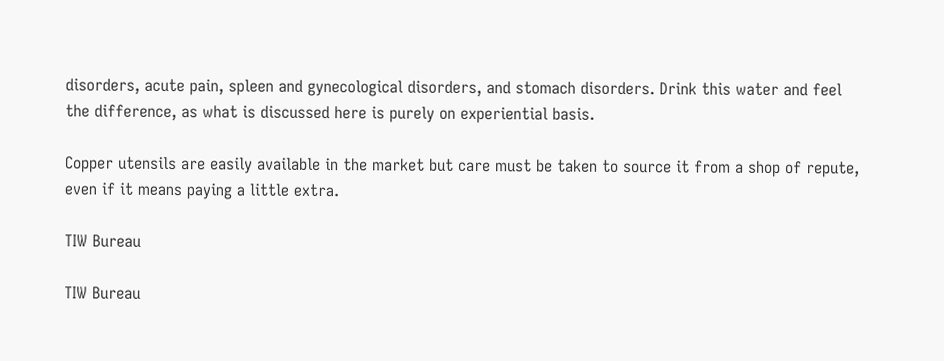disorders, acute pain, spleen and gynecological disorders, and stomach disorders. Drink this water and feel the difference, as what is discussed here is purely on experiential basis.

Copper utensils are easily available in the market but care must be taken to source it from a shop of repute, even if it means paying a little extra.

TIW Bureau

TIW Bureau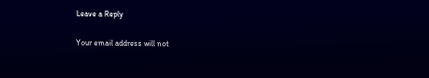Leave a Reply

Your email address will not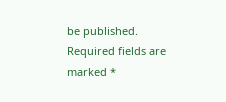be published. Required fields are marked *